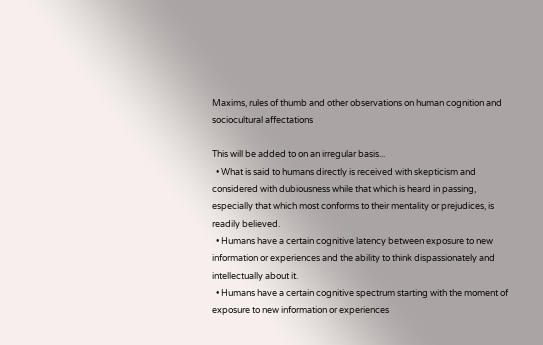Maxims, rules of thumb and other observations on human cognition and sociocultural affectations

This will be added to on an irregular basis...
  • What is said to humans directly is received with skepticism and considered with dubiousness while that which is heard in passing, especially that which most conforms to their mentality or prejudices, is readily believed.
  • Humans have a certain cognitive latency between exposure to new information or experiences and the ability to think dispassionately and intellectually about it.
  • Humans have a certain cognitive spectrum starting with the moment of exposure to new information or experiences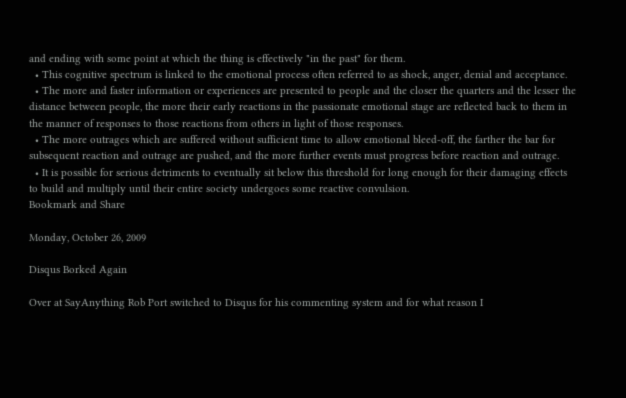and ending with some point at which the thing is effectively "in the past" for them.
  • This cognitive spectrum is linked to the emotional process often referred to as shock, anger, denial and acceptance.
  • The more and faster information or experiences are presented to people and the closer the quarters and the lesser the distance between people, the more their early reactions in the passionate emotional stage are reflected back to them in the manner of responses to those reactions from others in light of those responses.
  • The more outrages which are suffered without sufficient time to allow emotional bleed-off, the farther the bar for subsequent reaction and outrage are pushed, and the more further events must progress before reaction and outrage.
  • It is possible for serious detriments to eventually sit below this threshold for long enough for their damaging effects to build and multiply until their entire society undergoes some reactive convulsion.
Bookmark and Share

Monday, October 26, 2009

Disqus Borked Again

Over at SayAnything Rob Port switched to Disqus for his commenting system and for what reason I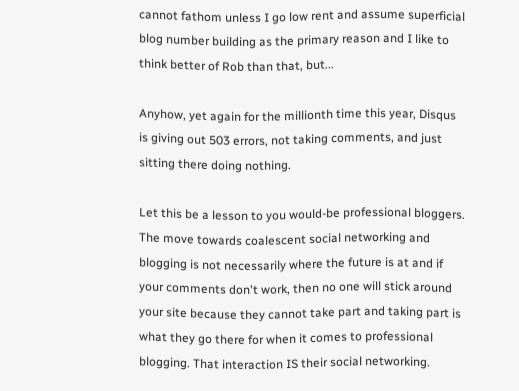cannot fathom unless I go low rent and assume superficial blog number building as the primary reason and I like to think better of Rob than that, but...

Anyhow, yet again for the millionth time this year, Disqus is giving out 503 errors, not taking comments, and just sitting there doing nothing.

Let this be a lesson to you would-be professional bloggers. The move towards coalescent social networking and blogging is not necessarily where the future is at and if your comments don't work, then no one will stick around your site because they cannot take part and taking part is what they go there for when it comes to professional blogging. That interaction IS their social networking.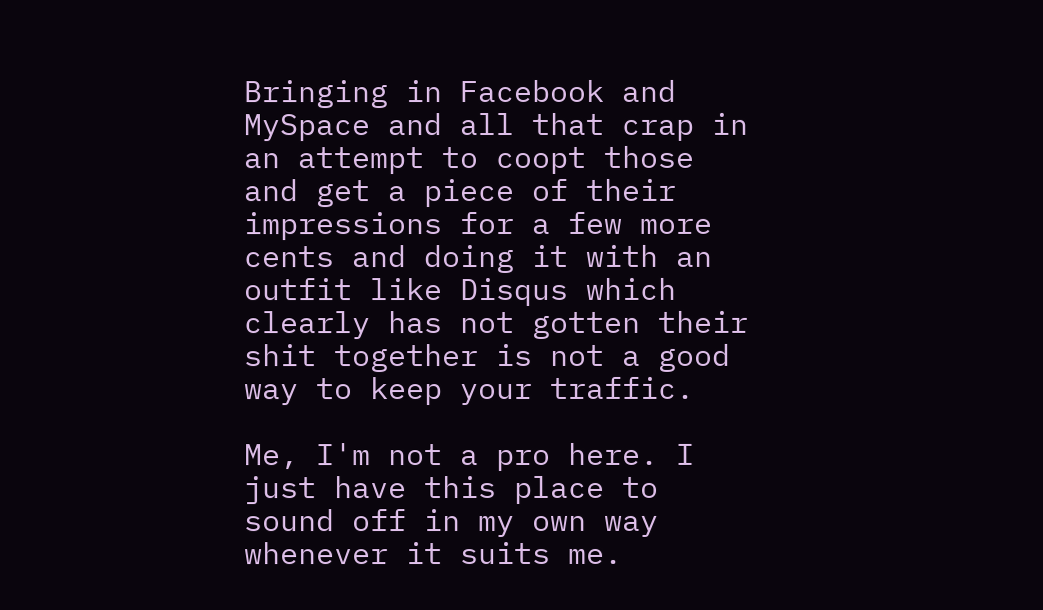Bringing in Facebook and MySpace and all that crap in an attempt to coopt those and get a piece of their impressions for a few more cents and doing it with an outfit like Disqus which clearly has not gotten their shit together is not a good way to keep your traffic.

Me, I'm not a pro here. I just have this place to sound off in my own way whenever it suits me.